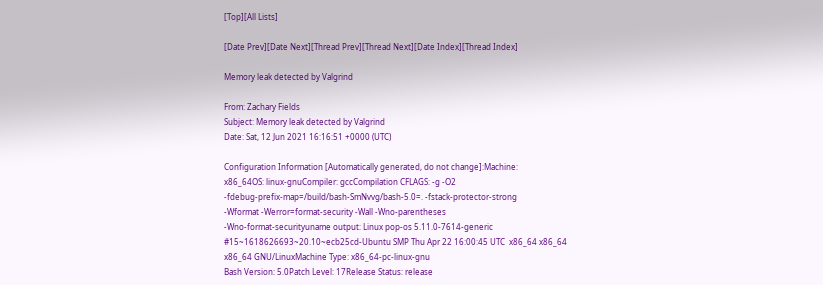[Top][All Lists]

[Date Prev][Date Next][Thread Prev][Thread Next][Date Index][Thread Index]

Memory leak detected by Valgrind

From: Zachary Fields
Subject: Memory leak detected by Valgrind
Date: Sat, 12 Jun 2021 16:16:51 +0000 (UTC)

Configuration Information [Automatically generated, do not change]:Machine:
x86_64OS: linux-gnuCompiler: gccCompilation CFLAGS: -g -O2
-fdebug-prefix-map=/build/bash-SmNvvg/bash-5.0=. -fstack-protector-strong
-Wformat -Werror=format-security -Wall -Wno-parentheses
-Wno-format-securityuname output: Linux pop-os 5.11.0-7614-generic
#15~1618626693~20.10~ecb25cd-Ubuntu SMP Thu Apr 22 16:00:45 UTC  x86_64 x86_64
x86_64 GNU/LinuxMachine Type: x86_64-pc-linux-gnu
Bash Version: 5.0Patch Level: 17Release Status: release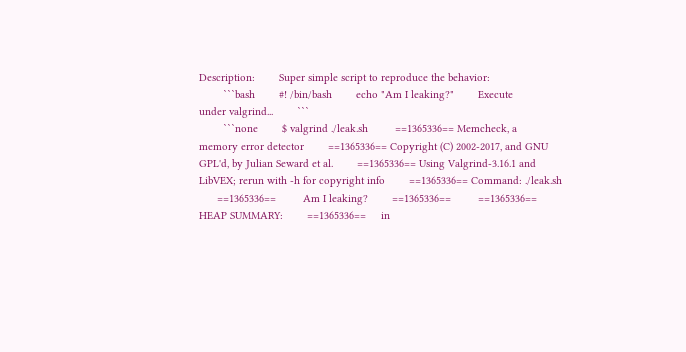Description:        Super simple script to reproduce the behavior:
        ```bash        #! /bin/bash        echo "Am I leaking?"        Execute
under valgrind...        ```
        ```none        $ valgrind ./leak.sh         ==1365336== Memcheck, a
memory error detector        ==1365336== Copyright (C) 2002-2017, and GNU
GPL'd, by Julian Seward et al.        ==1365336== Using Valgrind-3.16.1 and
LibVEX; rerun with -h for copyright info        ==1365336== Command: ./leak.sh
      ==1365336==         Am I leaking?        ==1365336==         ==1365336==
HEAP SUMMARY:        ==1365336==     in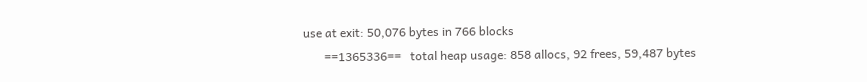use at exit: 50,076 bytes in 766 blocks
       ==1365336==   total heap usage: 858 allocs, 92 frees, 59,487 bytes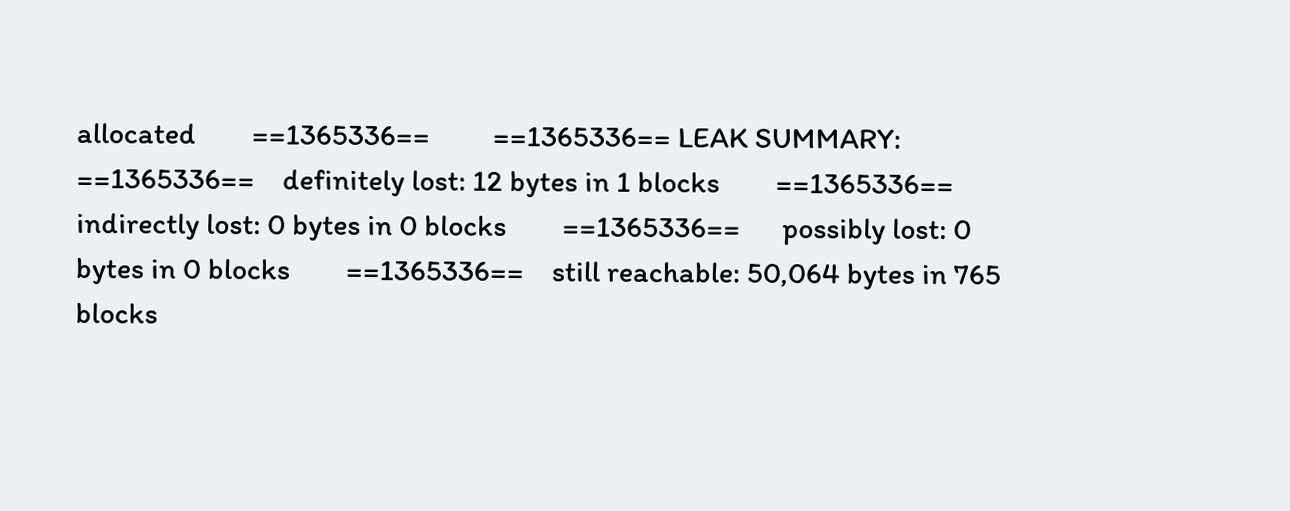allocated        ==1365336==         ==1365336== LEAK SUMMARY:
==1365336==    definitely lost: 12 bytes in 1 blocks        ==1365336==
indirectly lost: 0 bytes in 0 blocks        ==1365336==      possibly lost: 0
bytes in 0 blocks        ==1365336==    still reachable: 50,064 bytes in 765
blocks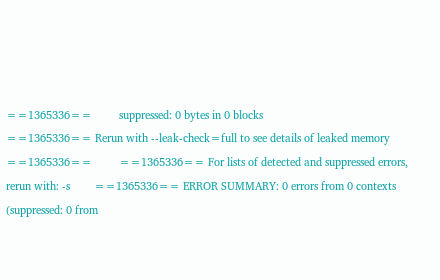==1365336==         suppressed: 0 bytes in 0 blocks
==1365336== Rerun with --leak-check=full to see details of leaked memory
==1365336==         ==1365336== For lists of detected and suppressed errors,
rerun with: -s        ==1365336== ERROR SUMMARY: 0 errors from 0 contexts
(suppressed: 0 from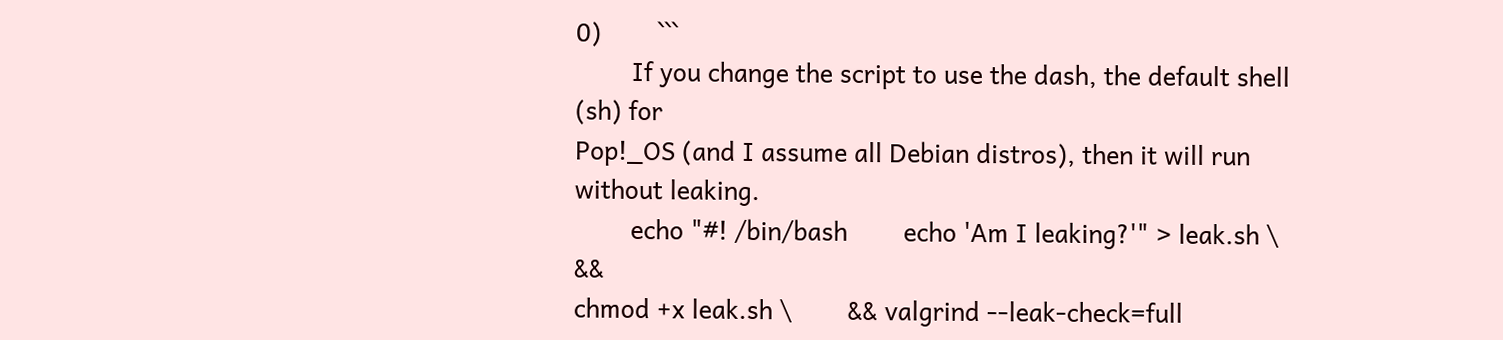0)        ```
        If you change the script to use the dash, the default shell (sh) for
Pop!_OS (and I assume all Debian distros), then it will run without leaking.
        echo "#! /bin/bash        echo 'Am I leaking?'" > leak.sh \        &&
chmod +x leak.sh \        && valgrind --leak-check=full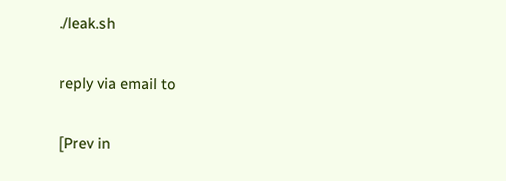./leak.sh

reply via email to

[Prev in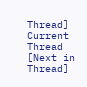Thread] Current Thread [Next in Thread]